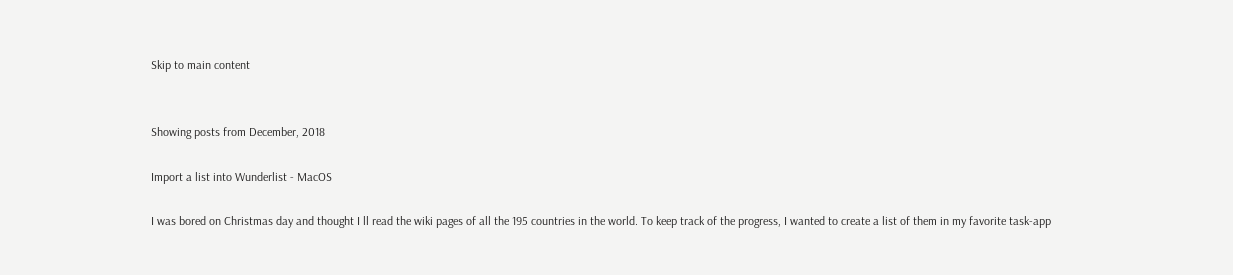Skip to main content


Showing posts from December, 2018

Import a list into Wunderlist - MacOS

I was bored on Christmas day and thought I ll read the wiki pages of all the 195 countries in the world. To keep track of the progress, I wanted to create a list of them in my favorite task-app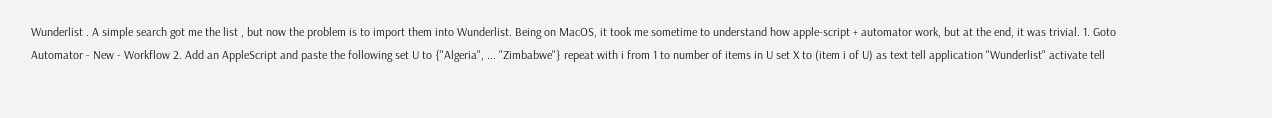Wunderlist . A simple search got me the list , but now the problem is to import them into Wunderlist. Being on MacOS, it took me sometime to understand how apple-script + automator work, but at the end, it was trivial. 1. Goto Automator - New - Workflow 2. Add an AppleScript and paste the following set U to {"Algeria", ... "Zimbabwe"} repeat with i from 1 to number of items in U set X to (item i of U) as text tell application "Wunderlist" activate tell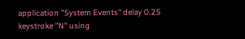application "System Events" delay 0.25 keystroke "N" using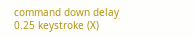command down delay 0.25 keystroke (X)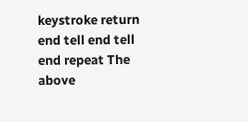keystroke return end tell end tell end repeat The above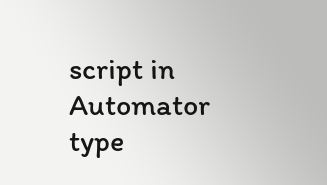script in Automator type